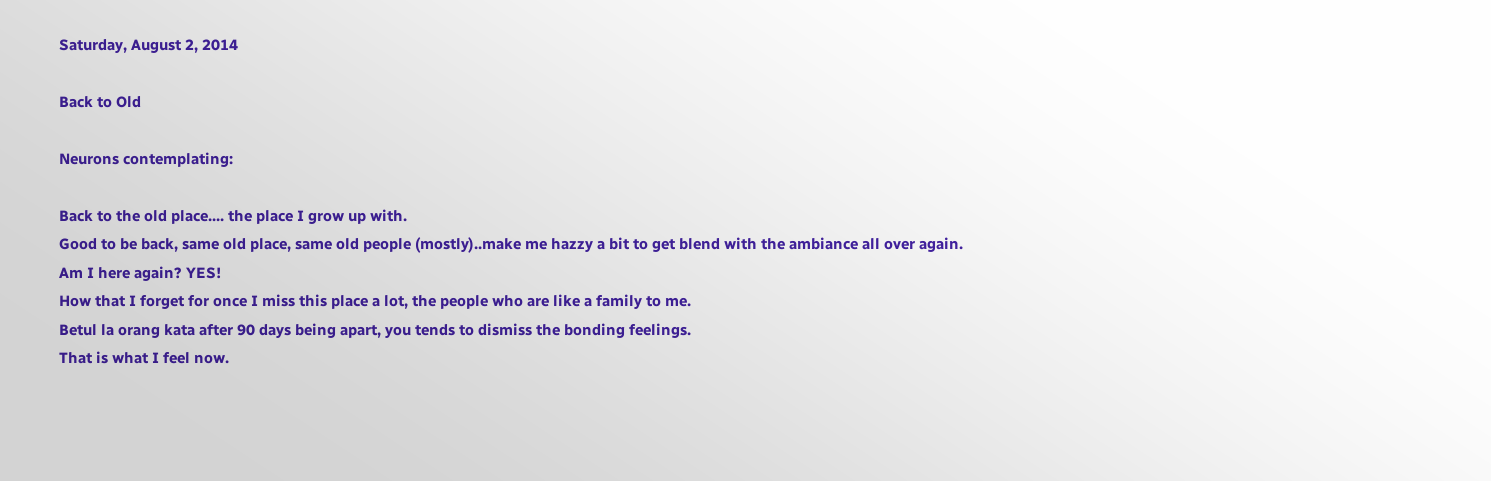Saturday, August 2, 2014

Back to Old

Neurons contemplating:

Back to the old place.... the place I grow up with.
Good to be back, same old place, same old people (mostly)..make me hazzy a bit to get blend with the ambiance all over again.
Am I here again? YES!
How that I forget for once I miss this place a lot, the people who are like a family to me.
Betul la orang kata after 90 days being apart, you tends to dismiss the bonding feelings.
That is what I feel now.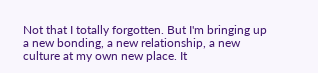Not that I totally forgotten. But I'm bringing up a new bonding, a new relationship, a new culture at my own new place. It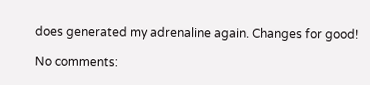does generated my adrenaline again. Changes for good!

No comments: